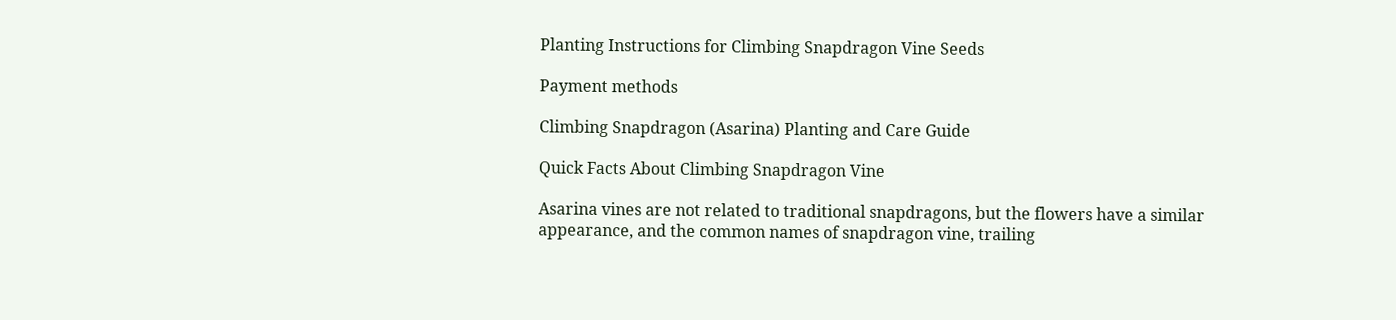Planting Instructions for Climbing Snapdragon Vine Seeds

Payment methods

Climbing Snapdragon (Asarina) Planting and Care Guide

Quick Facts About Climbing Snapdragon Vine

Asarina vines are not related to traditional snapdragons, but the flowers have a similar appearance, and the common names of snapdragon vine, trailing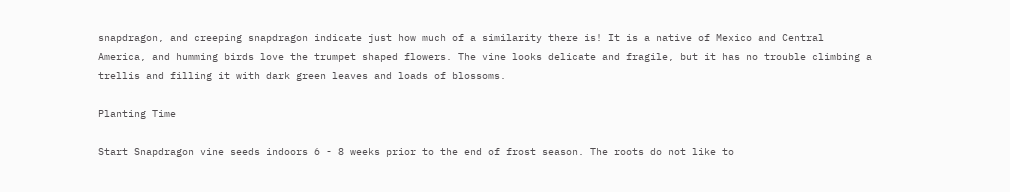snapdragon, and creeping snapdragon indicate just how much of a similarity there is! It is a native of Mexico and Central America, and humming birds love the trumpet shaped flowers. The vine looks delicate and fragile, but it has no trouble climbing a trellis and filling it with dark green leaves and loads of blossoms.

Planting Time

Start Snapdragon vine seeds indoors 6 - 8 weeks prior to the end of frost season. The roots do not like to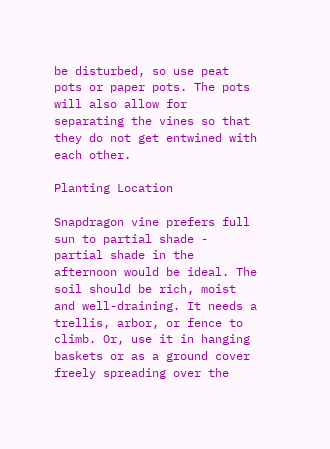be disturbed, so use peat pots or paper pots. The pots will also allow for separating the vines so that they do not get entwined with each other.

Planting Location

Snapdragon vine prefers full sun to partial shade - partial shade in the afternoon would be ideal. The soil should be rich, moist and well-draining. It needs a trellis, arbor, or fence to climb. Or, use it in hanging baskets or as a ground cover freely spreading over the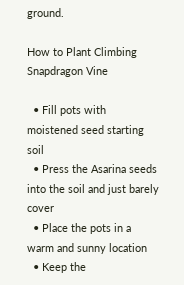ground.

How to Plant Climbing Snapdragon Vine

  • Fill pots with moistened seed starting soil
  • Press the Asarina seeds into the soil and just barely cover
  • Place the pots in a warm and sunny location
  • Keep the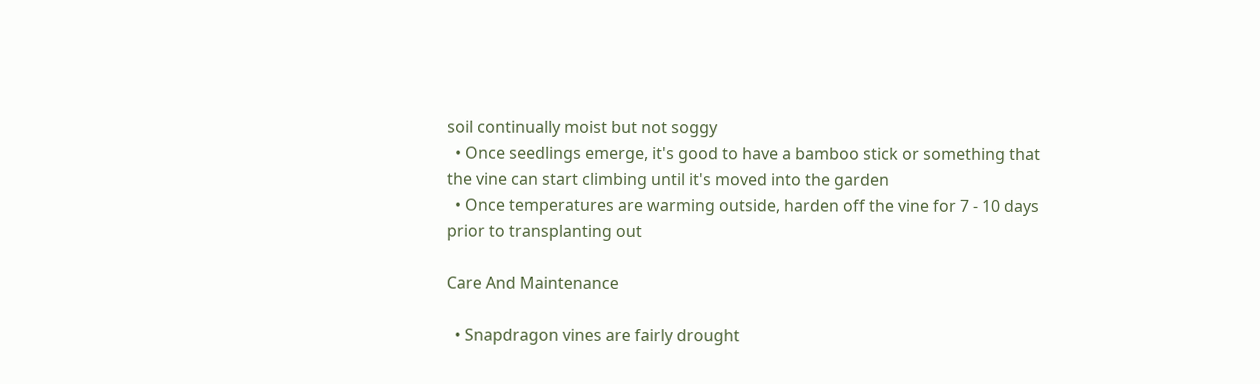soil continually moist but not soggy
  • Once seedlings emerge, it's good to have a bamboo stick or something that the vine can start climbing until it's moved into the garden
  • Once temperatures are warming outside, harden off the vine for 7 - 10 days prior to transplanting out

Care And Maintenance

  • Snapdragon vines are fairly drought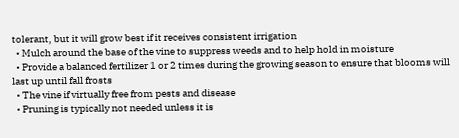tolerant, but it will grow best if it receives consistent irrigation
  • Mulch around the base of the vine to suppress weeds and to help hold in moisture
  • Provide a balanced fertilizer 1 or 2 times during the growing season to ensure that blooms will last up until fall frosts
  • The vine if virtually free from pests and disease
  • Pruning is typically not needed unless it is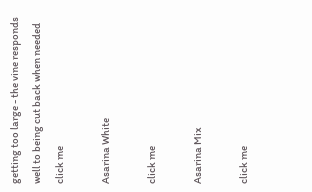getting too large - the vine responds well to being cut back when needed
click me

Asarina White

click me

Asarina Mix

click me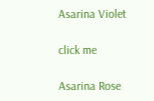Asarina Violet

click me

Asarina Rose